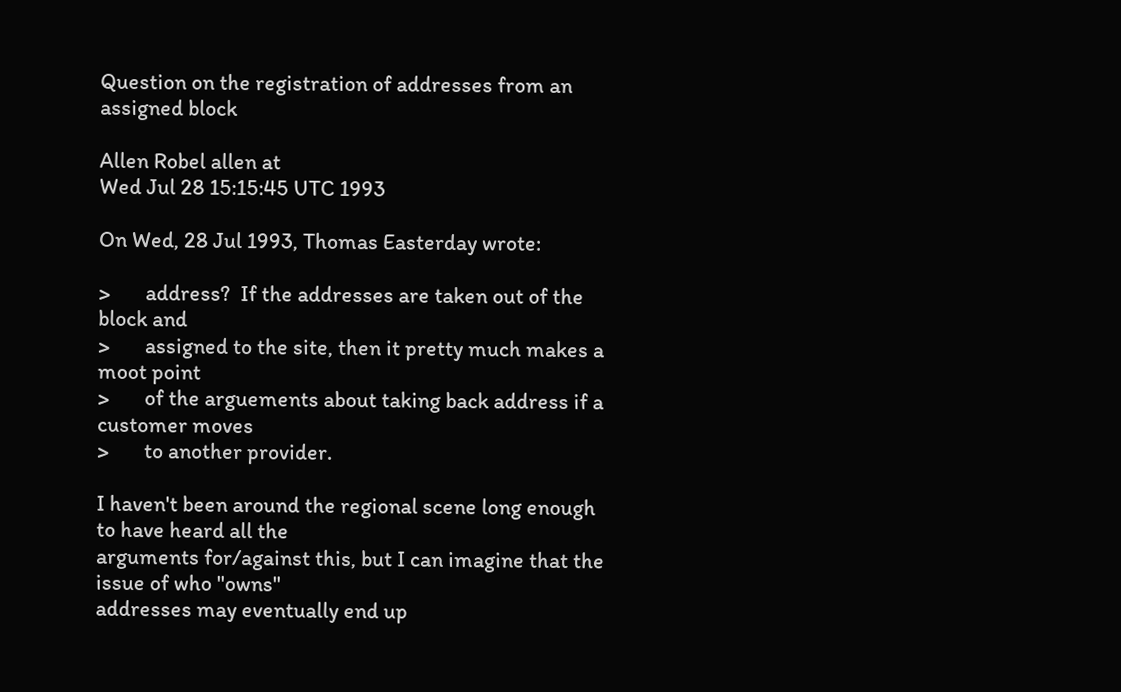Question on the registration of addresses from an assigned block

Allen Robel allen at
Wed Jul 28 15:15:45 UTC 1993

On Wed, 28 Jul 1993, Thomas Easterday wrote:

>       address?  If the addresses are taken out of the block and
>       assigned to the site, then it pretty much makes a moot point
>       of the arguements about taking back address if a customer moves
>       to another provider.

I haven't been around the regional scene long enough to have heard all the
arguments for/against this, but I can imagine that the issue of who "owns"
addresses may eventually end up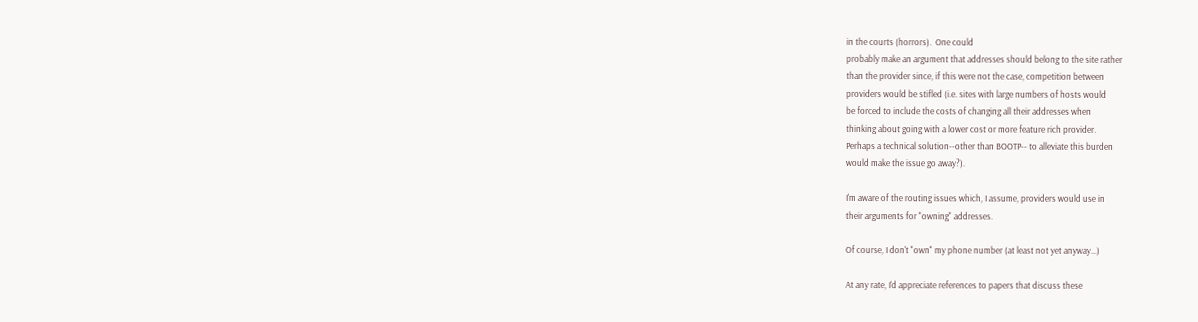in the courts (horrors).  One could
probably make an argument that addresses should belong to the site rather
than the provider since, if this were not the case, competition between
providers would be stifled (i.e. sites with large numbers of hosts would
be forced to include the costs of changing all their addresses when
thinking about going with a lower cost or more feature rich provider.
Perhaps a technical solution--other than BOOTP-- to alleviate this burden
would make the issue go away?).

I'm aware of the routing issues which, I assume, providers would use in
their arguments for "owning" addresses.

Of course, I don't "own" my phone number (at least not yet anyway...)

At any rate, I'd appreciate references to papers that discuss these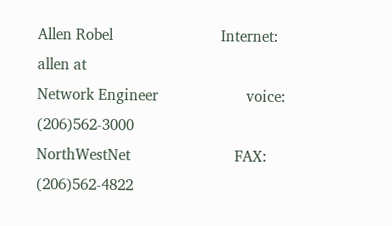Allen Robel                           Internet: allen at
Network Engineer                      voice:    (206)562-3000
NorthWestNet                          FAX:      (206)562-4822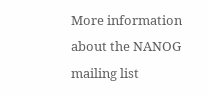More information about the NANOG mailing list